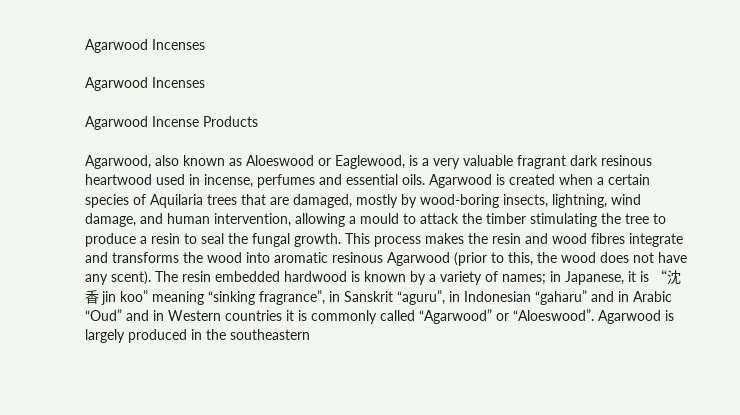Agarwood Incenses

Agarwood Incenses

Agarwood Incense Products

Agarwood, also known as Aloeswood or Eaglewood, is a very valuable fragrant dark resinous heartwood used in incense, perfumes and essential oils. Agarwood is created when a certain species of Aquilaria trees that are damaged, mostly by wood-boring insects, lightning, wind damage, and human intervention, allowing a mould to attack the timber stimulating the tree to produce a resin to seal the fungal growth. This process makes the resin and wood fibres integrate and transforms the wood into aromatic resinous Agarwood (prior to this, the wood does not have any scent). The resin embedded hardwood is known by a variety of names; in Japanese, it is “沈香 jin koo” meaning “sinking fragrance”, in Sanskrit “aguru”, in Indonesian “gaharu” and in Arabic “Oud” and in Western countries it is commonly called “Agarwood” or “Aloeswood”. Agarwood is largely produced in the southeastern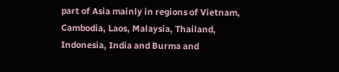part of Asia mainly in regions of Vietnam, Cambodia, Laos, Malaysia, Thailand, Indonesia, India and Burma and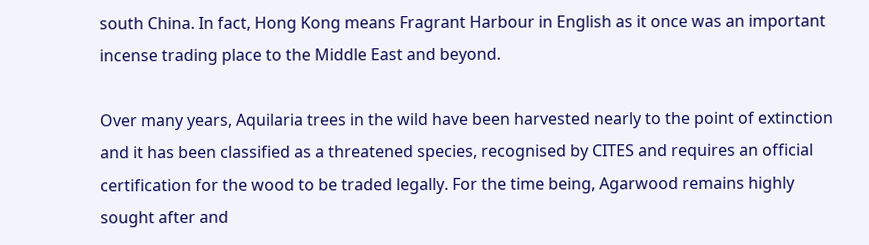south China. In fact, Hong Kong means Fragrant Harbour in English as it once was an important incense trading place to the Middle East and beyond.

Over many years, Aquilaria trees in the wild have been harvested nearly to the point of extinction and it has been classified as a threatened species, recognised by CITES and requires an official certification for the wood to be traded legally. For the time being, Agarwood remains highly sought after and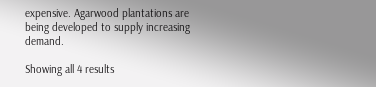expensive. Agarwood plantations are being developed to supply increasing demand.

Showing all 4 results